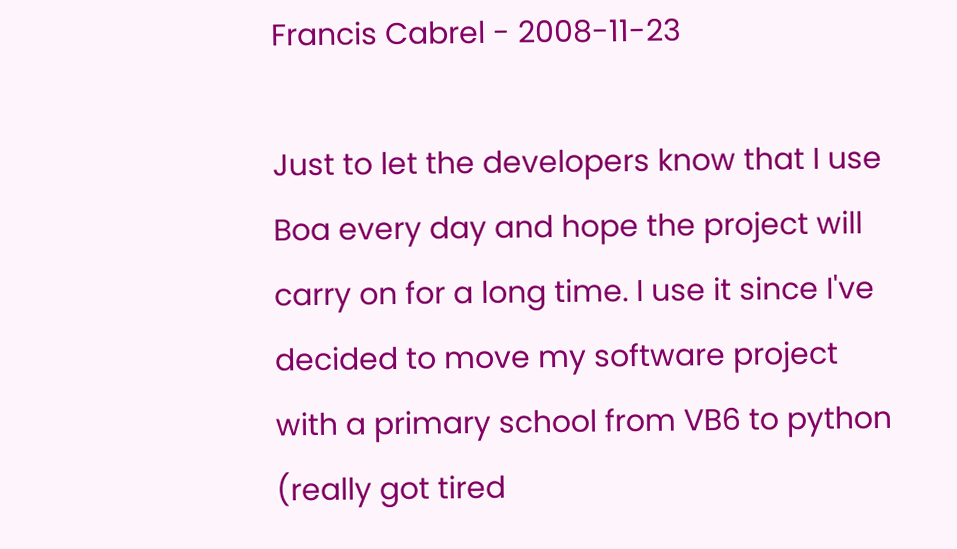Francis Cabrel - 2008-11-23

Just to let the developers know that I use Boa every day and hope the project will carry on for a long time. I use it since I've decided to move my software project with a primary school from VB6 to python (really got tired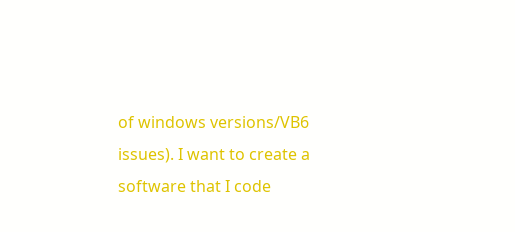of windows versions/VB6 issues). I want to create a software that I code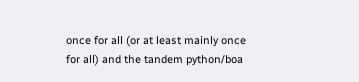once for all (or at least mainly once for all) and the tandem python/boa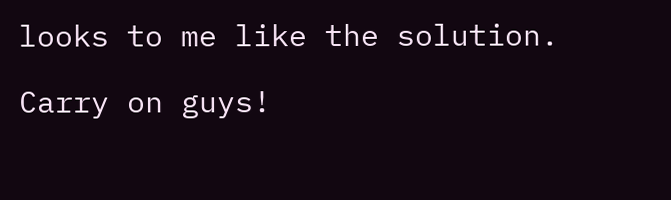looks to me like the solution.

Carry on guys!